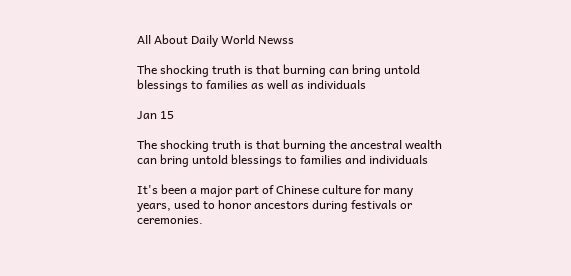All About Daily World Newss

The shocking truth is that burning can bring untold blessings to families as well as individuals

Jan 15

The shocking truth is that burning the ancestral wealth can bring untold blessings to families and individuals

It's been a major part of Chinese culture for many years, used to honor ancestors during festivals or ceremonies.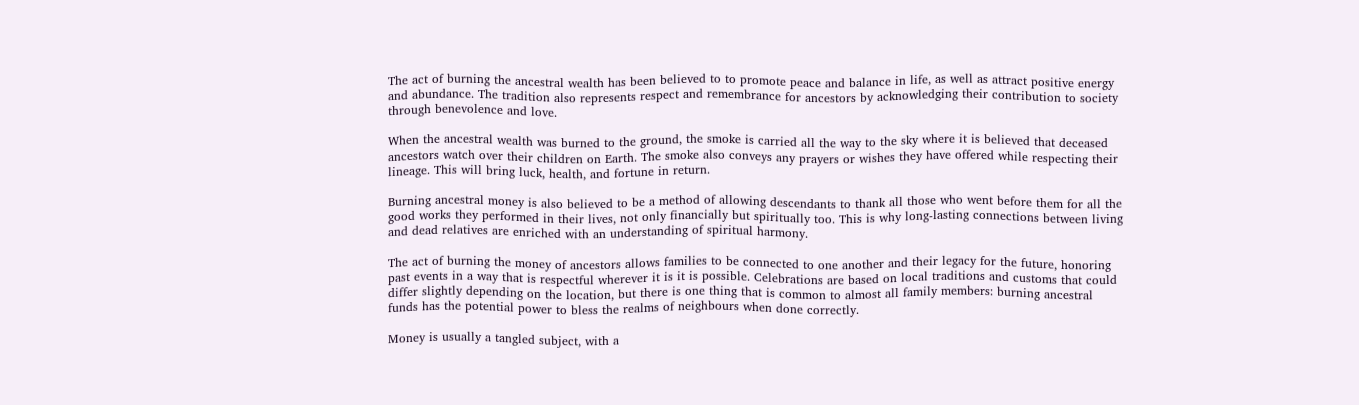The act of burning the ancestral wealth has been believed to to promote peace and balance in life, as well as attract positive energy and abundance. The tradition also represents respect and remembrance for ancestors by acknowledging their contribution to society through benevolence and love.

When the ancestral wealth was burned to the ground, the smoke is carried all the way to the sky where it is believed that deceased ancestors watch over their children on Earth. The smoke also conveys any prayers or wishes they have offered while respecting their lineage. This will bring luck, health, and fortune in return.

Burning ancestral money is also believed to be a method of allowing descendants to thank all those who went before them for all the good works they performed in their lives, not only financially but spiritually too. This is why long-lasting connections between living and dead relatives are enriched with an understanding of spiritual harmony.

The act of burning the money of ancestors allows families to be connected to one another and their legacy for the future, honoring past events in a way that is respectful wherever it is it is possible. Celebrations are based on local traditions and customs that could differ slightly depending on the location, but there is one thing that is common to almost all family members: burning ancestral funds has the potential power to bless the realms of neighbours when done correctly.

Money is usually a tangled subject, with a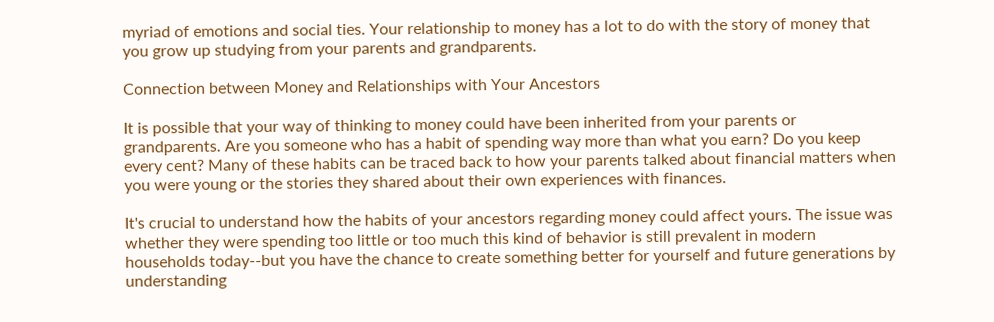myriad of emotions and social ties. Your relationship to money has a lot to do with the story of money that you grow up studying from your parents and grandparents.

Connection between Money and Relationships with Your Ancestors

It is possible that your way of thinking to money could have been inherited from your parents or grandparents. Are you someone who has a habit of spending way more than what you earn? Do you keep every cent? Many of these habits can be traced back to how your parents talked about financial matters when you were young or the stories they shared about their own experiences with finances.

It's crucial to understand how the habits of your ancestors regarding money could affect yours. The issue was whether they were spending too little or too much this kind of behavior is still prevalent in modern households today--but you have the chance to create something better for yourself and future generations by understanding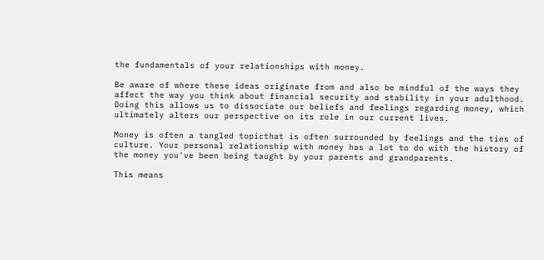the fundamentals of your relationships with money.

Be aware of where these ideas originate from and also be mindful of the ways they affect the way you think about financial security and stability in your adulthood. Doing this allows us to dissociate our beliefs and feelings regarding money, which ultimately alters our perspective on its role in our current lives.

Money is often a tangled topicthat is often surrounded by feelings and the ties of culture. Your personal relationship with money has a lot to do with the history of the money you've been being taught by your parents and grandparents.

This means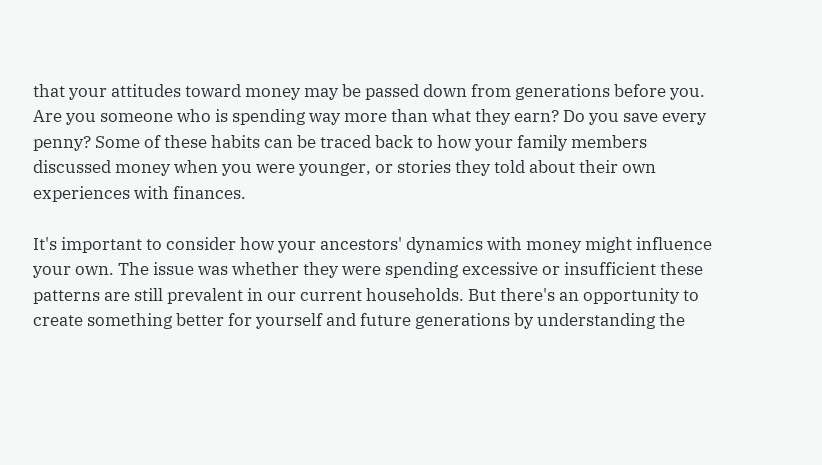that your attitudes toward money may be passed down from generations before you. Are you someone who is spending way more than what they earn? Do you save every penny? Some of these habits can be traced back to how your family members discussed money when you were younger, or stories they told about their own experiences with finances.

It's important to consider how your ancestors' dynamics with money might influence your own. The issue was whether they were spending excessive or insufficient these patterns are still prevalent in our current households. But there's an opportunity to create something better for yourself and future generations by understanding the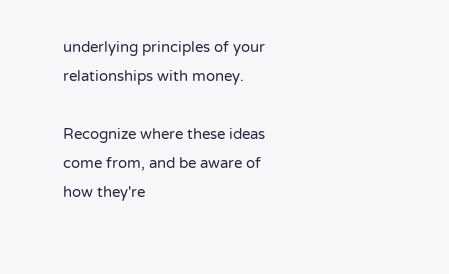underlying principles of your relationships with money.

Recognize where these ideas come from, and be aware of how they're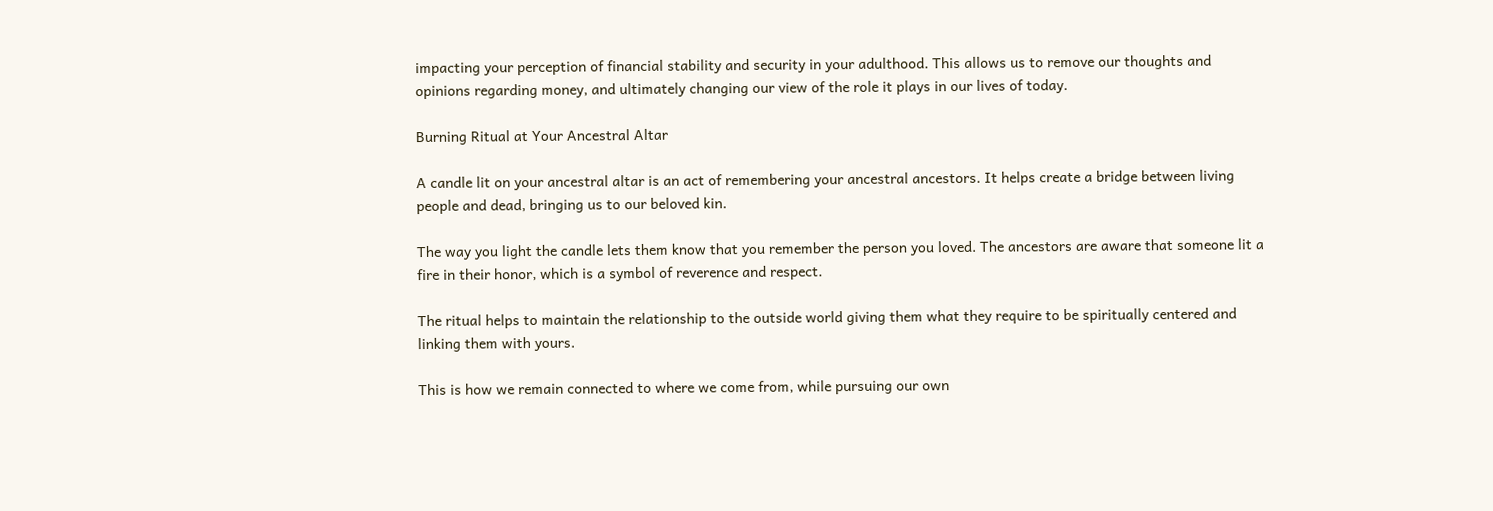impacting your perception of financial stability and security in your adulthood. This allows us to remove our thoughts and opinions regarding money, and ultimately changing our view of the role it plays in our lives of today.

Burning Ritual at Your Ancestral Altar

A candle lit on your ancestral altar is an act of remembering your ancestral ancestors. It helps create a bridge between living people and dead, bringing us to our beloved kin.

The way you light the candle lets them know that you remember the person you loved. The ancestors are aware that someone lit a fire in their honor, which is a symbol of reverence and respect.

The ritual helps to maintain the relationship to the outside world giving them what they require to be spiritually centered and linking them with yours.

This is how we remain connected to where we come from, while pursuing our own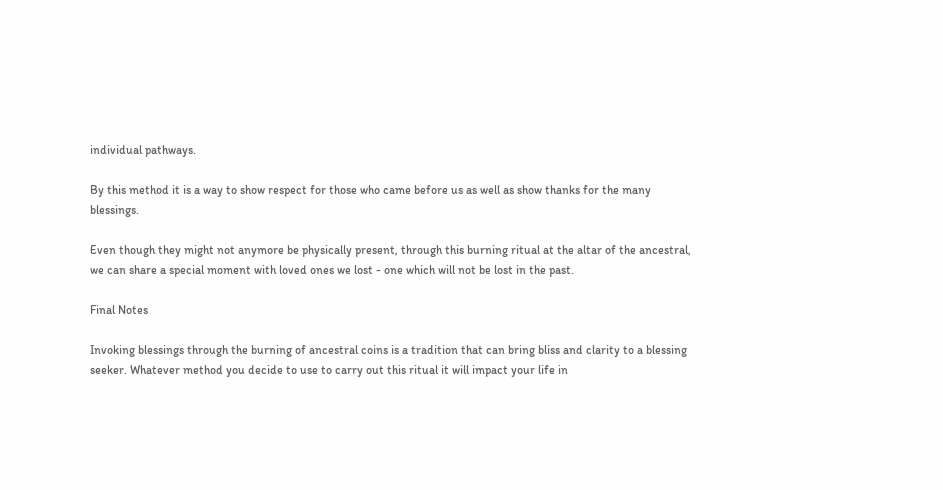individual pathways.

By this method it is a way to show respect for those who came before us as well as show thanks for the many blessings.

Even though they might not anymore be physically present, through this burning ritual at the altar of the ancestral, we can share a special moment with loved ones we lost - one which will not be lost in the past.

Final Notes

Invoking blessings through the burning of ancestral coins is a tradition that can bring bliss and clarity to a blessing seeker. Whatever method you decide to use to carry out this ritual it will impact your life in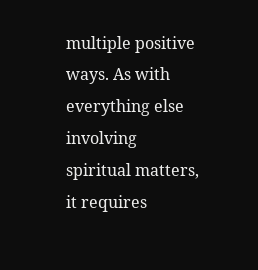multiple positive ways. As with everything else involving spiritual matters, it requires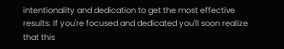intentionality and dedication to get the most effective results. If you're focused and dedicated you'll soon realize that this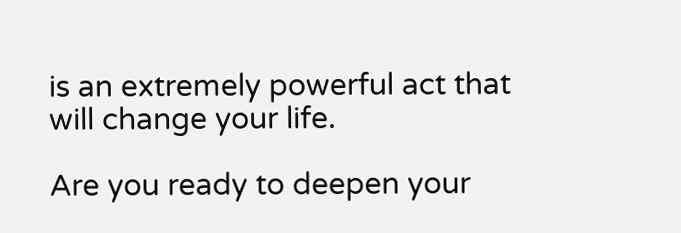is an extremely powerful act that will change your life.

Are you ready to deepen your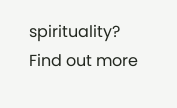spirituality? Find out more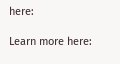here:

Learn more here: